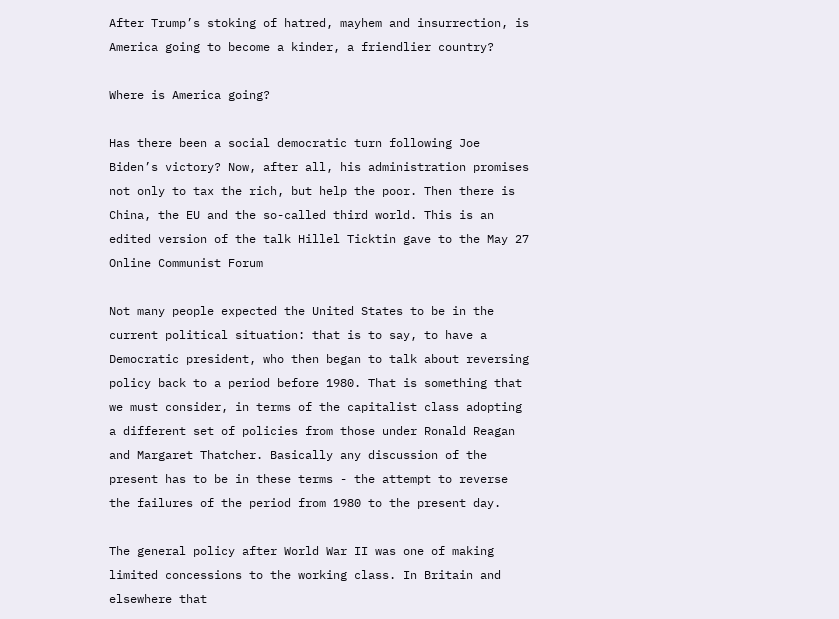After Trump’s stoking of hatred, mayhem and insurrection, is America going to become a kinder, a friendlier country?

Where is America going?

Has there been a social democratic turn following Joe Biden’s victory? Now, after all, his administration promises not only to tax the rich, but help the poor. Then there is China, the EU and the so-called third world. This is an edited version of the talk Hillel Ticktin gave to the May 27 Online Communist Forum

Not many people expected the United States to be in the current political situation: that is to say, to have a Democratic president, who then began to talk about reversing policy back to a period before 1980. That is something that we must consider, in terms of the capitalist class adopting a different set of policies from those under Ronald Reagan and Margaret Thatcher. Basically any discussion of the present has to be in these terms - the attempt to reverse the failures of the period from 1980 to the present day.

The general policy after World War II was one of making limited concessions to the working class. In Britain and elsewhere that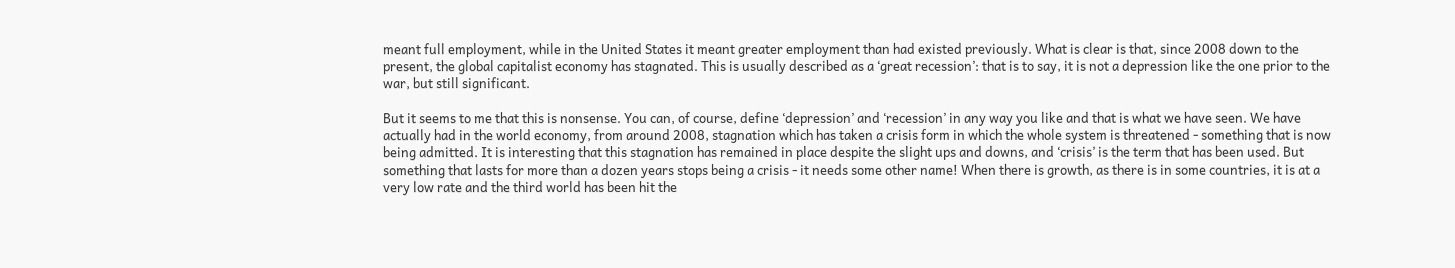meant full employment, while in the United States it meant greater employment than had existed previously. What is clear is that, since 2008 down to the present, the global capitalist economy has stagnated. This is usually described as a ‘great recession’: that is to say, it is not a depression like the one prior to the war, but still significant.

But it seems to me that this is nonsense. You can, of course, define ‘depression’ and ‘recession’ in any way you like and that is what we have seen. We have actually had in the world economy, from around 2008, stagnation which has taken a crisis form in which the whole system is threatened - something that is now being admitted. It is interesting that this stagnation has remained in place despite the slight ups and downs, and ‘crisis’ is the term that has been used. But something that lasts for more than a dozen years stops being a crisis - it needs some other name! When there is growth, as there is in some countries, it is at a very low rate and the third world has been hit the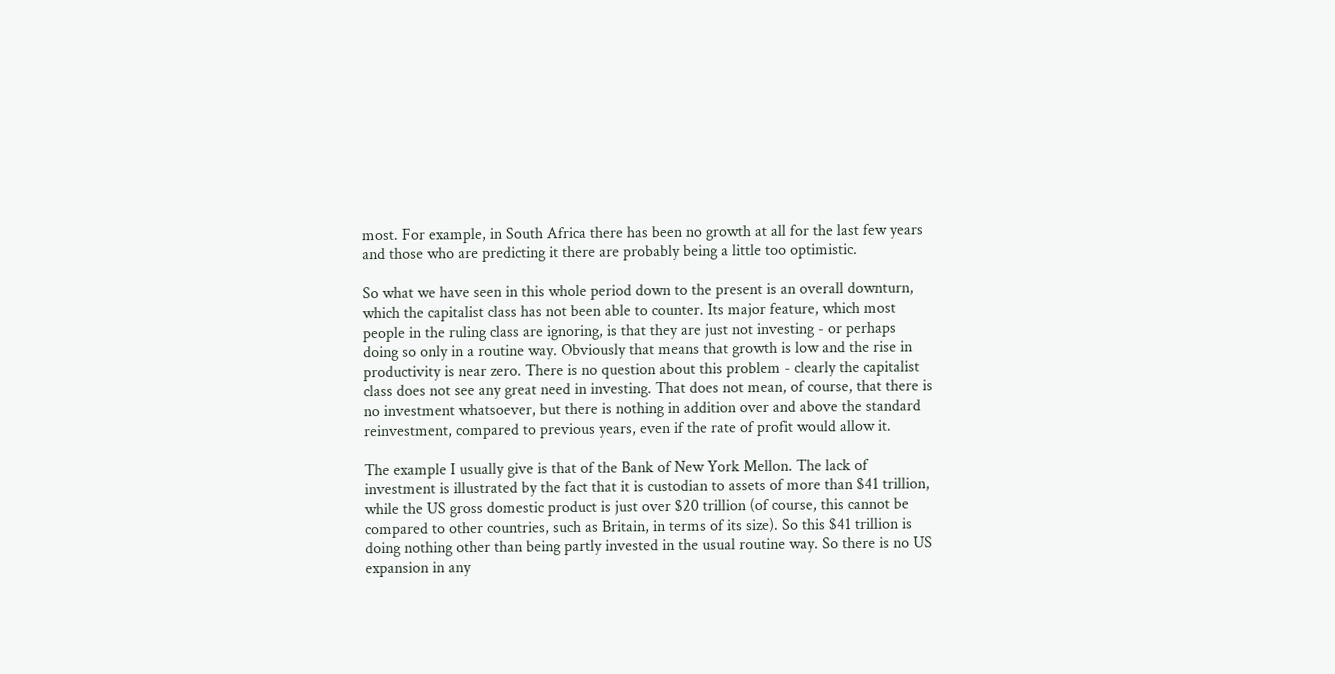most. For example, in South Africa there has been no growth at all for the last few years and those who are predicting it there are probably being a little too optimistic.

So what we have seen in this whole period down to the present is an overall downturn, which the capitalist class has not been able to counter. Its major feature, which most people in the ruling class are ignoring, is that they are just not investing - or perhaps doing so only in a routine way. Obviously that means that growth is low and the rise in productivity is near zero. There is no question about this problem - clearly the capitalist class does not see any great need in investing. That does not mean, of course, that there is no investment whatsoever, but there is nothing in addition over and above the standard reinvestment, compared to previous years, even if the rate of profit would allow it.

The example I usually give is that of the Bank of New York Mellon. The lack of investment is illustrated by the fact that it is custodian to assets of more than $41 trillion, while the US gross domestic product is just over $20 trillion (of course, this cannot be compared to other countries, such as Britain, in terms of its size). So this $41 trillion is doing nothing other than being partly invested in the usual routine way. So there is no US expansion in any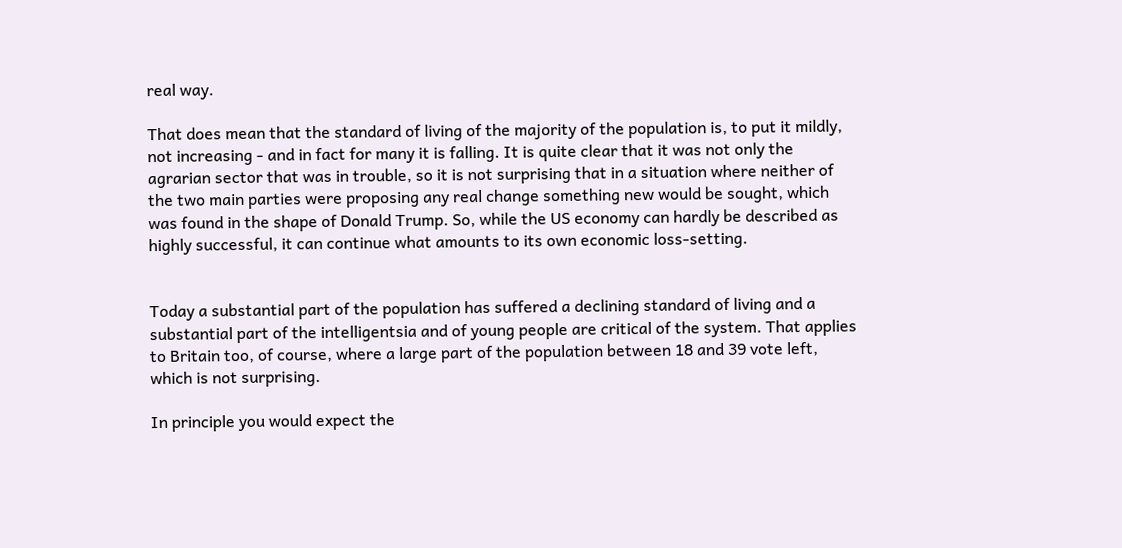real way.

That does mean that the standard of living of the majority of the population is, to put it mildly, not increasing - and in fact for many it is falling. It is quite clear that it was not only the agrarian sector that was in trouble, so it is not surprising that in a situation where neither of the two main parties were proposing any real change something new would be sought, which was found in the shape of Donald Trump. So, while the US economy can hardly be described as highly successful, it can continue what amounts to its own economic loss-setting.


Today a substantial part of the population has suffered a declining standard of living and a substantial part of the intelligentsia and of young people are critical of the system. That applies to Britain too, of course, where a large part of the population between 18 and 39 vote left, which is not surprising.

In principle you would expect the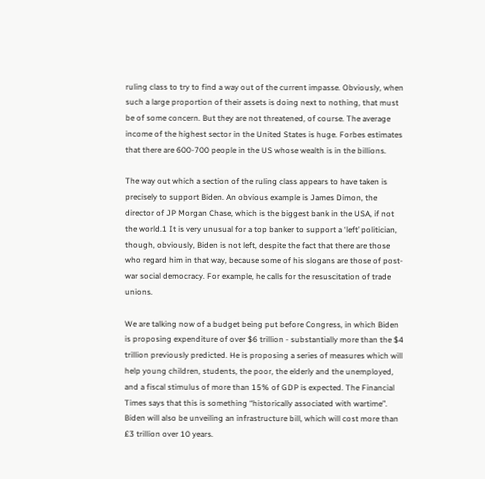ruling class to try to find a way out of the current impasse. Obviously, when such a large proportion of their assets is doing next to nothing, that must be of some concern. But they are not threatened, of course. The average income of the highest sector in the United States is huge. Forbes estimates that there are 600-700 people in the US whose wealth is in the billions.

The way out which a section of the ruling class appears to have taken is precisely to support Biden. An obvious example is James Dimon, the director of JP Morgan Chase, which is the biggest bank in the USA, if not the world.1 It is very unusual for a top banker to support a ‘left’ politician, though, obviously, Biden is not left, despite the fact that there are those who regard him in that way, because some of his slogans are those of post-war social democracy. For example, he calls for the resuscitation of trade unions.

We are talking now of a budget being put before Congress, in which Biden is proposing expenditure of over $6 trillion - substantially more than the $4 trillion previously predicted. He is proposing a series of measures which will help young children, students, the poor, the elderly and the unemployed, and a fiscal stimulus of more than 15% of GDP is expected. The Financial Times says that this is something “historically associated with wartime”. Biden will also be unveiling an infrastructure bill, which will cost more than £3 trillion over 10 years.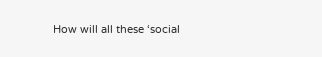How will all these ‘social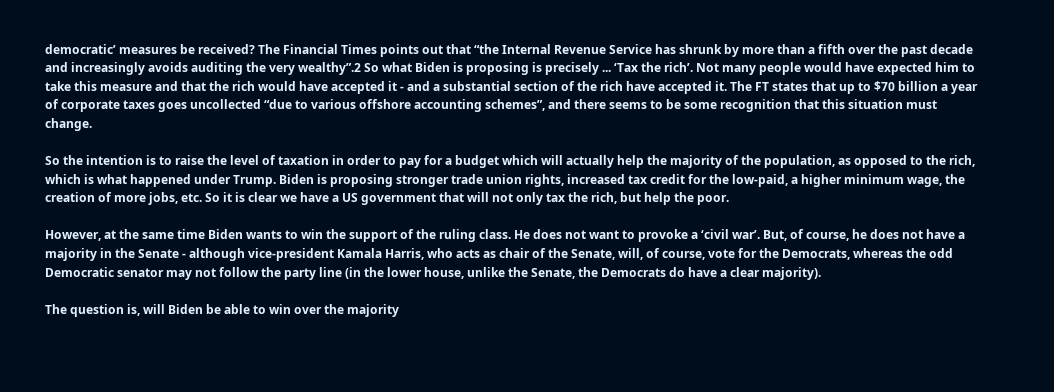democratic’ measures be received? The Financial Times points out that “the Internal Revenue Service has shrunk by more than a fifth over the past decade and increasingly avoids auditing the very wealthy”.2 So what Biden is proposing is precisely ... ‘Tax the rich’. Not many people would have expected him to take this measure and that the rich would have accepted it - and a substantial section of the rich have accepted it. The FT states that up to $70 billion a year of corporate taxes goes uncollected “due to various offshore accounting schemes”, and there seems to be some recognition that this situation must change.

So the intention is to raise the level of taxation in order to pay for a budget which will actually help the majority of the population, as opposed to the rich, which is what happened under Trump. Biden is proposing stronger trade union rights, increased tax credit for the low-paid, a higher minimum wage, the creation of more jobs, etc. So it is clear we have a US government that will not only tax the rich, but help the poor.

However, at the same time Biden wants to win the support of the ruling class. He does not want to provoke a ‘civil war’. But, of course, he does not have a majority in the Senate - although vice-president Kamala Harris, who acts as chair of the Senate, will, of course, vote for the Democrats, whereas the odd Democratic senator may not follow the party line (in the lower house, unlike the Senate, the Democrats do have a clear majority).

The question is, will Biden be able to win over the majority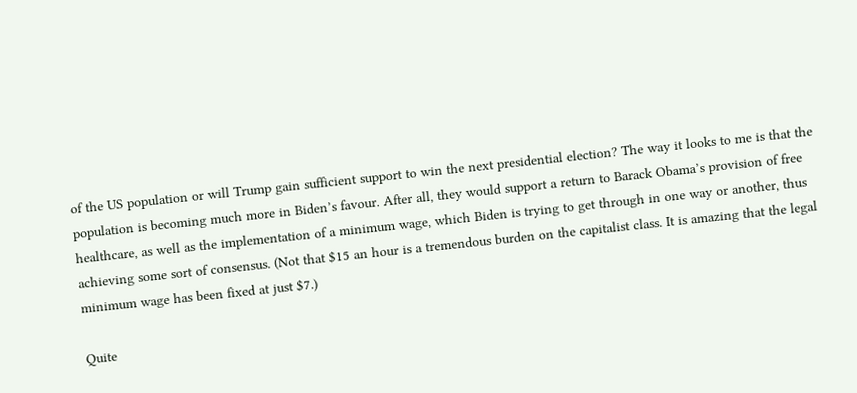of the US population or will Trump gain sufficient support to win the next presidential election? The way it looks to me is that the population is becoming much more in Biden’s favour. After all, they would support a return to Barack Obama’s provision of free healthcare, as well as the implementation of a minimum wage, which Biden is trying to get through in one way or another, thus achieving some sort of consensus. (Not that $15 an hour is a tremendous burden on the capitalist class. It is amazing that the legal minimum wage has been fixed at just $7.)

Quite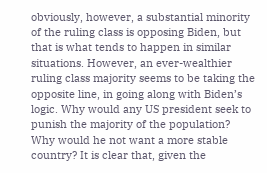obviously, however, a substantial minority of the ruling class is opposing Biden, but that is what tends to happen in similar situations. However, an ever-wealthier ruling class majority seems to be taking the opposite line, in going along with Biden’s logic. Why would any US president seek to punish the majority of the population? Why would he not want a more stable country? It is clear that, given the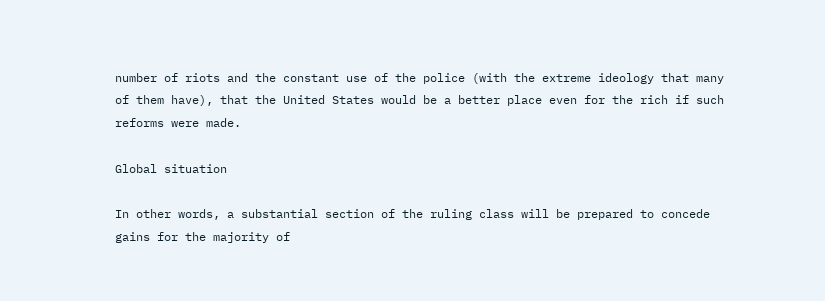number of riots and the constant use of the police (with the extreme ideology that many of them have), that the United States would be a better place even for the rich if such reforms were made.

Global situation

In other words, a substantial section of the ruling class will be prepared to concede gains for the majority of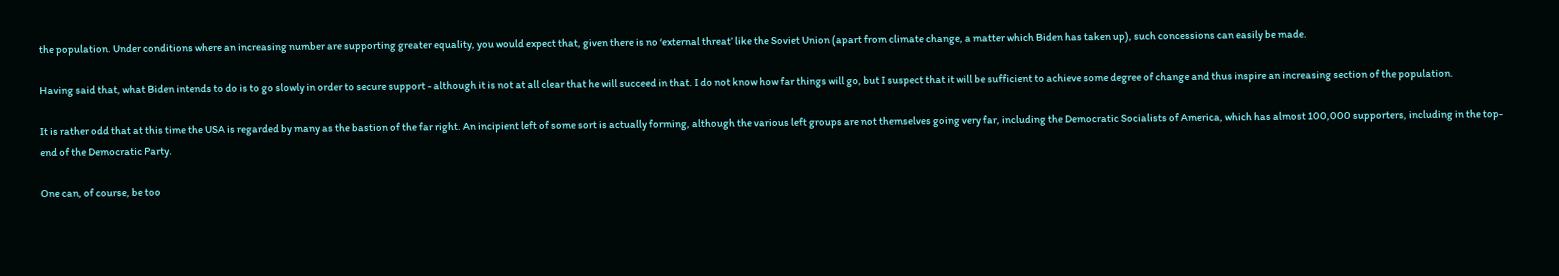the population. Under conditions where an increasing number are supporting greater equality, you would expect that, given there is no ‘external threat’ like the Soviet Union (apart from climate change, a matter which Biden has taken up), such concessions can easily be made.

Having said that, what Biden intends to do is to go slowly in order to secure support - although it is not at all clear that he will succeed in that. I do not know how far things will go, but I suspect that it will be sufficient to achieve some degree of change and thus inspire an increasing section of the population.

It is rather odd that at this time the USA is regarded by many as the bastion of the far right. An incipient left of some sort is actually forming, although the various left groups are not themselves going very far, including the Democratic Socialists of America, which has almost 100,000 supporters, including in the top-end of the Democratic Party.

One can, of course, be too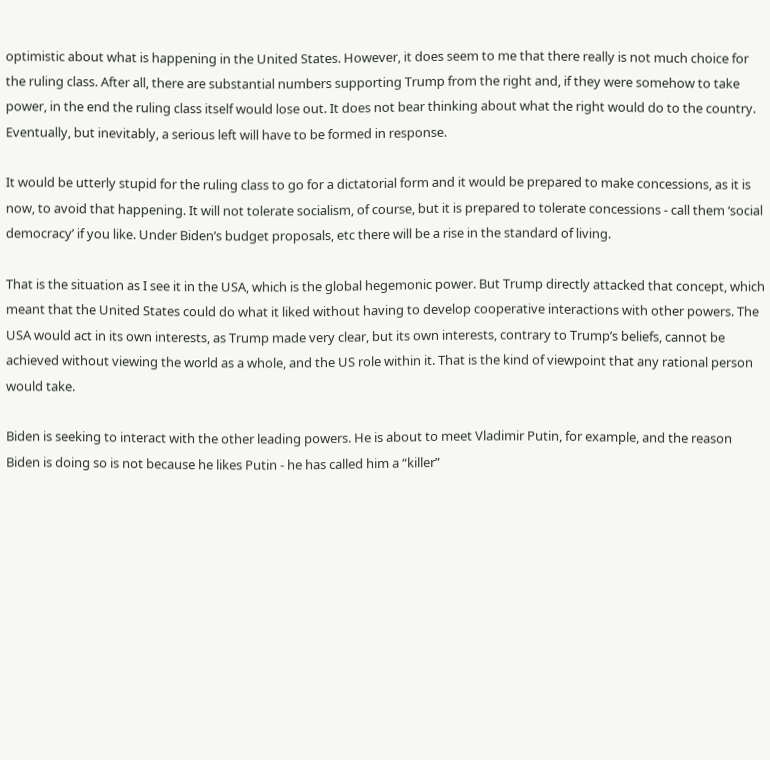optimistic about what is happening in the United States. However, it does seem to me that there really is not much choice for the ruling class. After all, there are substantial numbers supporting Trump from the right and, if they were somehow to take power, in the end the ruling class itself would lose out. It does not bear thinking about what the right would do to the country. Eventually, but inevitably, a serious left will have to be formed in response.

It would be utterly stupid for the ruling class to go for a dictatorial form and it would be prepared to make concessions, as it is now, to avoid that happening. It will not tolerate socialism, of course, but it is prepared to tolerate concessions - call them ‘social democracy’ if you like. Under Biden’s budget proposals, etc there will be a rise in the standard of living.

That is the situation as I see it in the USA, which is the global hegemonic power. But Trump directly attacked that concept, which meant that the United States could do what it liked without having to develop cooperative interactions with other powers. The USA would act in its own interests, as Trump made very clear, but its own interests, contrary to Trump’s beliefs, cannot be achieved without viewing the world as a whole, and the US role within it. That is the kind of viewpoint that any rational person would take.

Biden is seeking to interact with the other leading powers. He is about to meet Vladimir Putin, for example, and the reason Biden is doing so is not because he likes Putin - he has called him a “killer”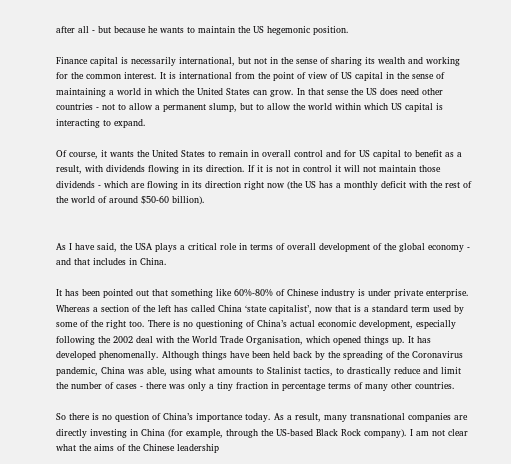after all - but because he wants to maintain the US hegemonic position.

Finance capital is necessarily international, but not in the sense of sharing its wealth and working for the common interest. It is international from the point of view of US capital in the sense of maintaining a world in which the United States can grow. In that sense the US does need other countries - not to allow a permanent slump, but to allow the world within which US capital is interacting to expand.

Of course, it wants the United States to remain in overall control and for US capital to benefit as a result, with dividends flowing in its direction. If it is not in control it will not maintain those dividends - which are flowing in its direction right now (the US has a monthly deficit with the rest of the world of around $50-60 billion).


As I have said, the USA plays a critical role in terms of overall development of the global economy - and that includes in China.

It has been pointed out that something like 60%-80% of Chinese industry is under private enterprise. Whereas a section of the left has called China ‘state capitalist’, now that is a standard term used by some of the right too. There is no questioning of China’s actual economic development, especially following the 2002 deal with the World Trade Organisation, which opened things up. It has developed phenomenally. Although things have been held back by the spreading of the Coronavirus pandemic, China was able, using what amounts to Stalinist tactics, to drastically reduce and limit the number of cases - there was only a tiny fraction in percentage terms of many other countries.

So there is no question of China’s importance today. As a result, many transnational companies are directly investing in China (for example, through the US-based Black Rock company). I am not clear what the aims of the Chinese leadership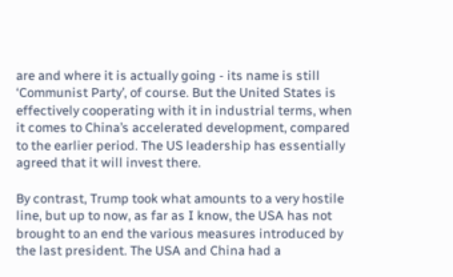are and where it is actually going - its name is still ‘Communist Party’, of course. But the United States is effectively cooperating with it in industrial terms, when it comes to China’s accelerated development, compared to the earlier period. The US leadership has essentially agreed that it will invest there.

By contrast, Trump took what amounts to a very hostile line, but up to now, as far as I know, the USA has not brought to an end the various measures introduced by the last president. The USA and China had a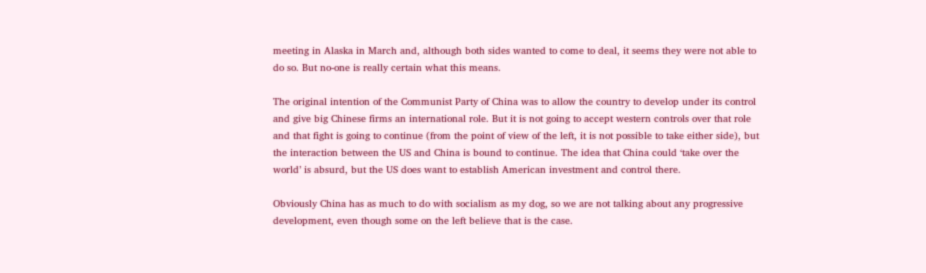meeting in Alaska in March and, although both sides wanted to come to deal, it seems they were not able to do so. But no-one is really certain what this means.

The original intention of the Communist Party of China was to allow the country to develop under its control and give big Chinese firms an international role. But it is not going to accept western controls over that role and that fight is going to continue (from the point of view of the left, it is not possible to take either side), but the interaction between the US and China is bound to continue. The idea that China could ‘take over the world’ is absurd, but the US does want to establish American investment and control there.

Obviously China has as much to do with socialism as my dog, so we are not talking about any progressive development, even though some on the left believe that is the case.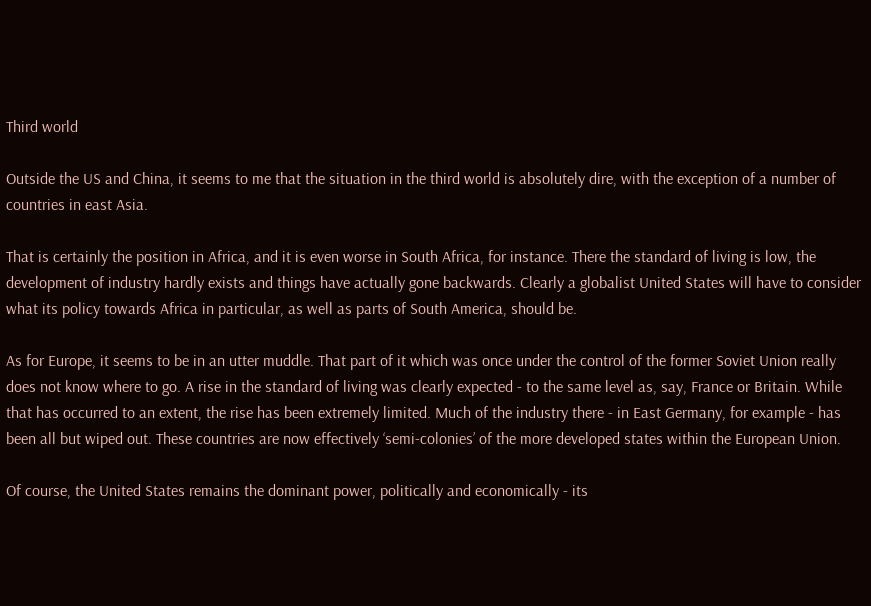Third world

Outside the US and China, it seems to me that the situation in the third world is absolutely dire, with the exception of a number of countries in east Asia.

That is certainly the position in Africa, and it is even worse in South Africa, for instance. There the standard of living is low, the development of industry hardly exists and things have actually gone backwards. Clearly a globalist United States will have to consider what its policy towards Africa in particular, as well as parts of South America, should be.

As for Europe, it seems to be in an utter muddle. That part of it which was once under the control of the former Soviet Union really does not know where to go. A rise in the standard of living was clearly expected - to the same level as, say, France or Britain. While that has occurred to an extent, the rise has been extremely limited. Much of the industry there - in East Germany, for example - has been all but wiped out. These countries are now effectively ‘semi-colonies’ of the more developed states within the European Union.

Of course, the United States remains the dominant power, politically and economically - its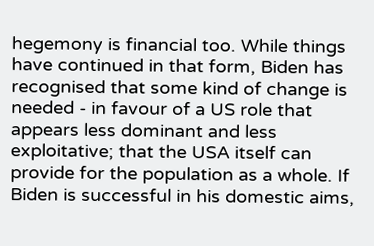hegemony is financial too. While things have continued in that form, Biden has recognised that some kind of change is needed - in favour of a US role that appears less dominant and less exploitative; that the USA itself can provide for the population as a whole. If Biden is successful in his domestic aims,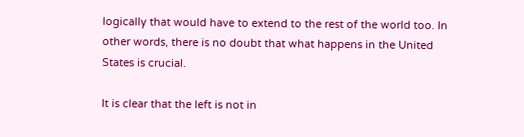logically that would have to extend to the rest of the world too. In other words, there is no doubt that what happens in the United States is crucial.

It is clear that the left is not in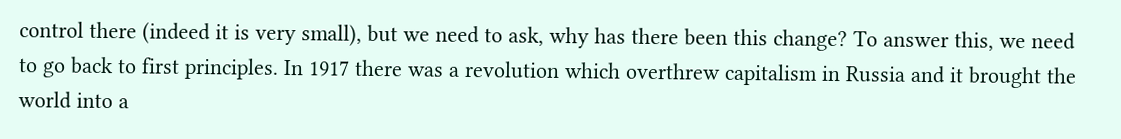control there (indeed it is very small), but we need to ask, why has there been this change? To answer this, we need to go back to first principles. In 1917 there was a revolution which overthrew capitalism in Russia and it brought the world into a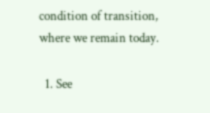condition of transition, where we remain today.

  1. See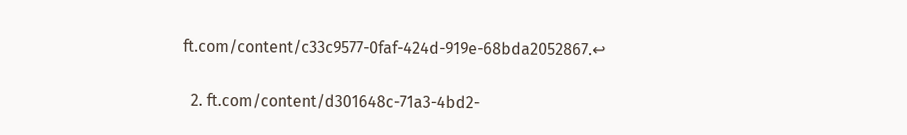ft.com/content/c33c9577-0faf-424d-919e-68bda2052867.↩

  2. ft.com/content/d301648c-71a3-4bd2-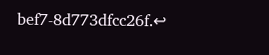bef7-8d773dfcc26f.↩